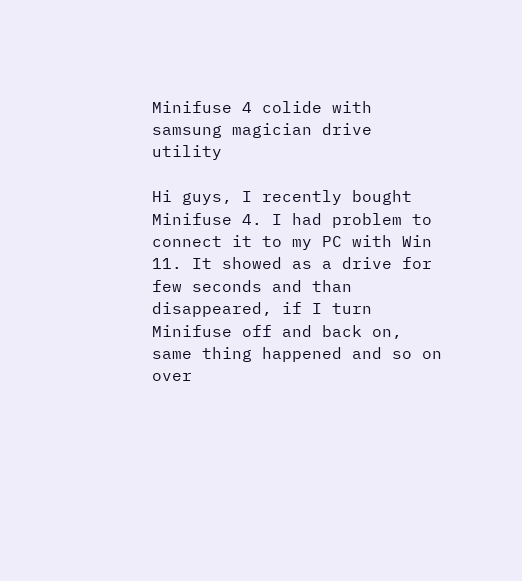Minifuse 4 colide with samsung magician drive utility

Hi guys, I recently bought Minifuse 4. I had problem to connect it to my PC with Win 11. It showed as a drive for few seconds and than disappeared, if I turn Minifuse off and back on, same thing happened and so on over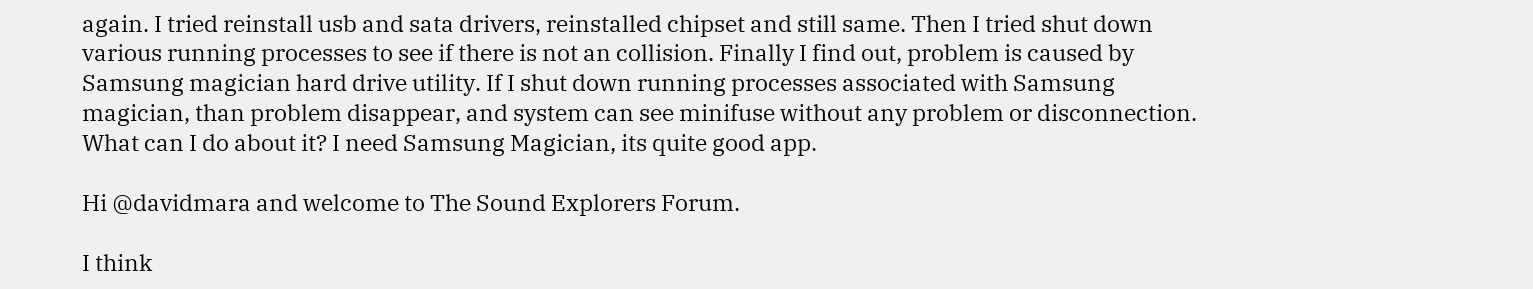again. I tried reinstall usb and sata drivers, reinstalled chipset and still same. Then I tried shut down various running processes to see if there is not an collision. Finally I find out, problem is caused by Samsung magician hard drive utility. If I shut down running processes associated with Samsung magician, than problem disappear, and system can see minifuse without any problem or disconnection. What can I do about it? I need Samsung Magician, its quite good app.

Hi @davidmara and welcome to The Sound Explorers Forum.

I think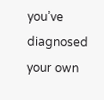you’ve diagnosed your own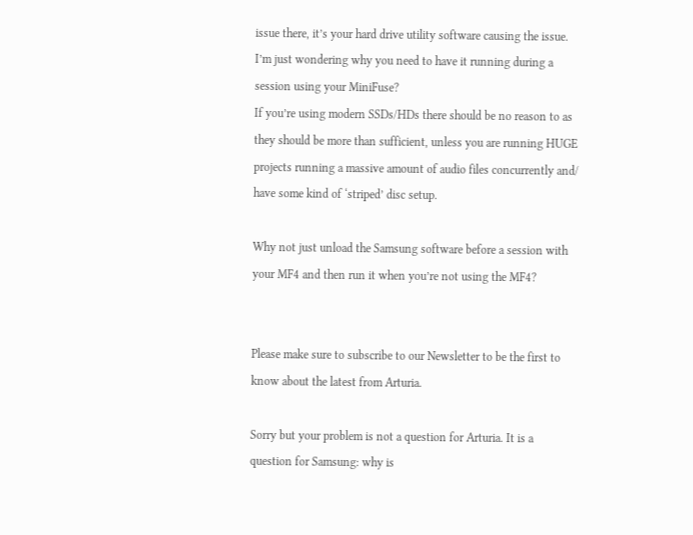issue there, it’s your hard drive utility software causing the issue.
I’m just wondering why you need to have it running during a session using your MiniFuse?
If you’re using modern SSDs/HDs there should be no reason to as they should be more than sufficient, unless you are running HUGE projects running a massive amount of audio files concurrently and/ have some kind of ‘striped’ disc setup.

Why not just unload the Samsung software before a session with your MF4 and then run it when you’re not using the MF4?


Please make sure to subscribe to our Newsletter to be the first to know about the latest from Arturia.

Sorry but your problem is not a question for Arturia. It is a question for Samsung: why is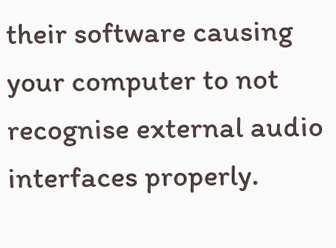their software causing your computer to not recognise external audio interfaces properly.